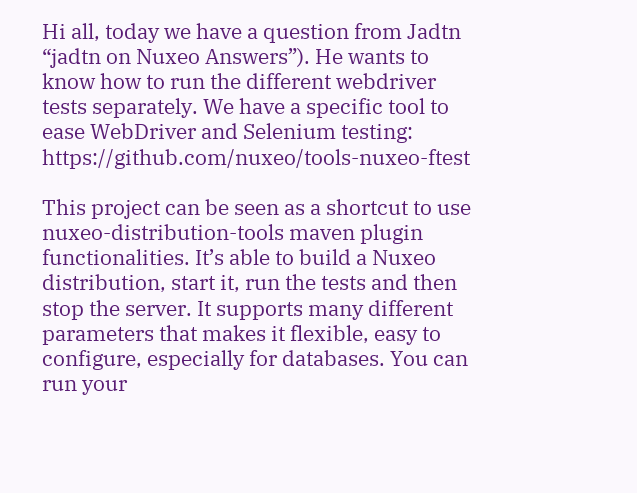Hi all, today we have a question from Jadtn “jadtn on Nuxeo Answers”). He wants to know how to run the different webdriver tests separately. We have a specific tool to ease WebDriver and Selenium testing: https://github.com/nuxeo/tools-nuxeo-ftest

This project can be seen as a shortcut to use nuxeo-distribution-tools maven plugin functionalities. It’s able to build a Nuxeo distribution, start it, run the tests and then stop the server. It supports many different parameters that makes it flexible, easy to configure, especially for databases. You can run your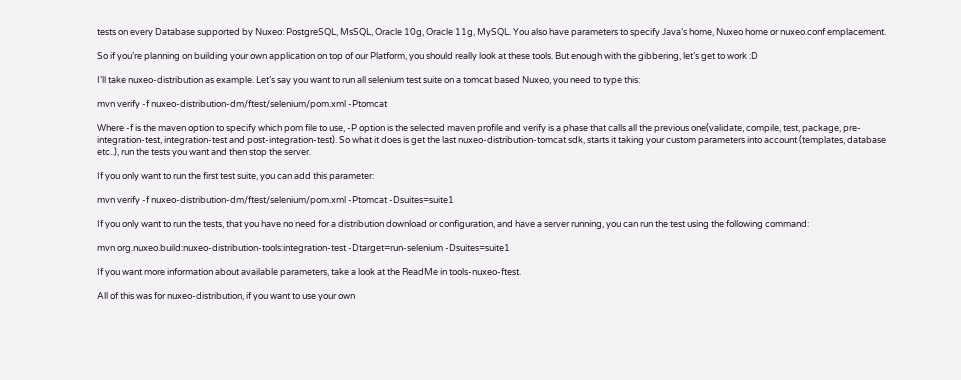tests on every Database supported by Nuxeo: PostgreSQL, MsSQL, Oracle 10g, Oracle 11g, MySQL. You also have parameters to specify Java’s home, Nuxeo home or nuxeo.conf emplacement.

So if you’re planning on building your own application on top of our Platform, you should really look at these tools. But enough with the gibbering, let’s get to work :D

I’ll take nuxeo-distribution as example. Let’s say you want to run all selenium test suite on a tomcat based Nuxeo, you need to type this:

mvn verify -f nuxeo-distribution-dm/ftest/selenium/pom.xml -Ptomcat

Where -f is the maven option to specify which pom file to use, -P option is the selected maven profile and verify is a phase that calls all the previous one(validate, compile, test, package, pre-integration-test, integration-test and post-integration-test). So what it does is get the last nuxeo-distribution-tomcat sdk, starts it taking your custom parameters into account (templates, database etc..), run the tests you want and then stop the server.

If you only want to run the first test suite, you can add this parameter:

mvn verify -f nuxeo-distribution-dm/ftest/selenium/pom.xml -Ptomcat -Dsuites=suite1

If you only want to run the tests, that you have no need for a distribution download or configuration, and have a server running, you can run the test using the following command:

mvn org.nuxeo.build:nuxeo-distribution-tools:integration-test -Dtarget=run-selenium -Dsuites=suite1

If you want more information about available parameters, take a look at the ReadMe in tools-nuxeo-ftest.

All of this was for nuxeo-distribution, if you want to use your own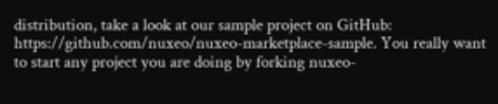distribution, take a look at our sample project on GitHub: https://github.com/nuxeo/nuxeo-marketplace-sample. You really want to start any project you are doing by forking nuxeo-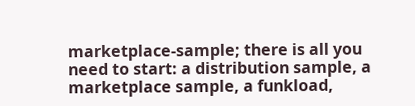marketplace-sample; there is all you need to start: a distribution sample, a marketplace sample, a funkload,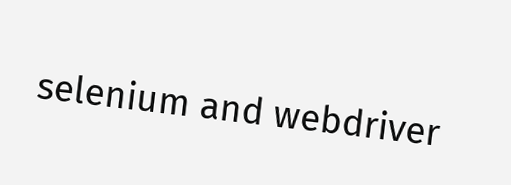selenium and webdriver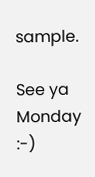sample.

See ya Monday :-)